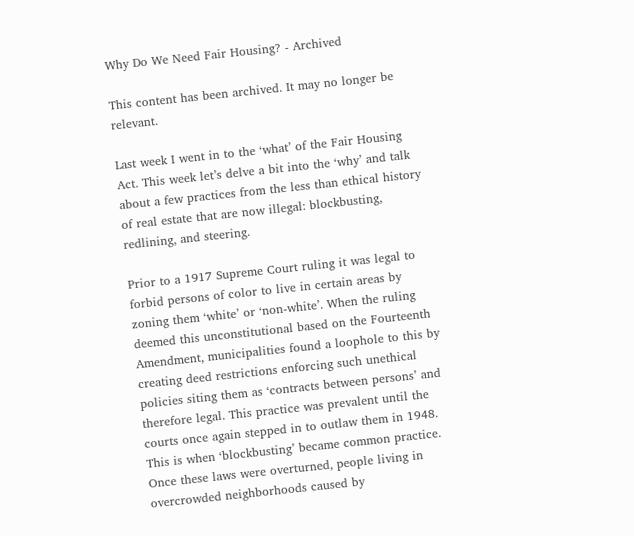Why Do We Need Fair Housing? - Archived

This content has been archived. It may no longer be relevant.

Last week I went in to the ‘what’ of the Fair Housing Act. This week let’s delve a bit into the ‘why’ and talk about a few practices from the less than ethical history of real estate that are now illegal: blockbusting, redlining, and steering.

Prior to a 1917 Supreme Court ruling it was legal to forbid persons of color to live in certain areas by zoning them ‘white’ or ‘non-white’. When the ruling deemed this unconstitutional based on the Fourteenth Amendment, municipalities found a loophole to this by creating deed restrictions enforcing such unethical policies siting them as ‘contracts between persons’ and therefore legal. This practice was prevalent until the courts once again stepped in to outlaw them in 1948. This is when ‘blockbusting’ became common practice. Once these laws were overturned, people living in overcrowded neighborhoods caused by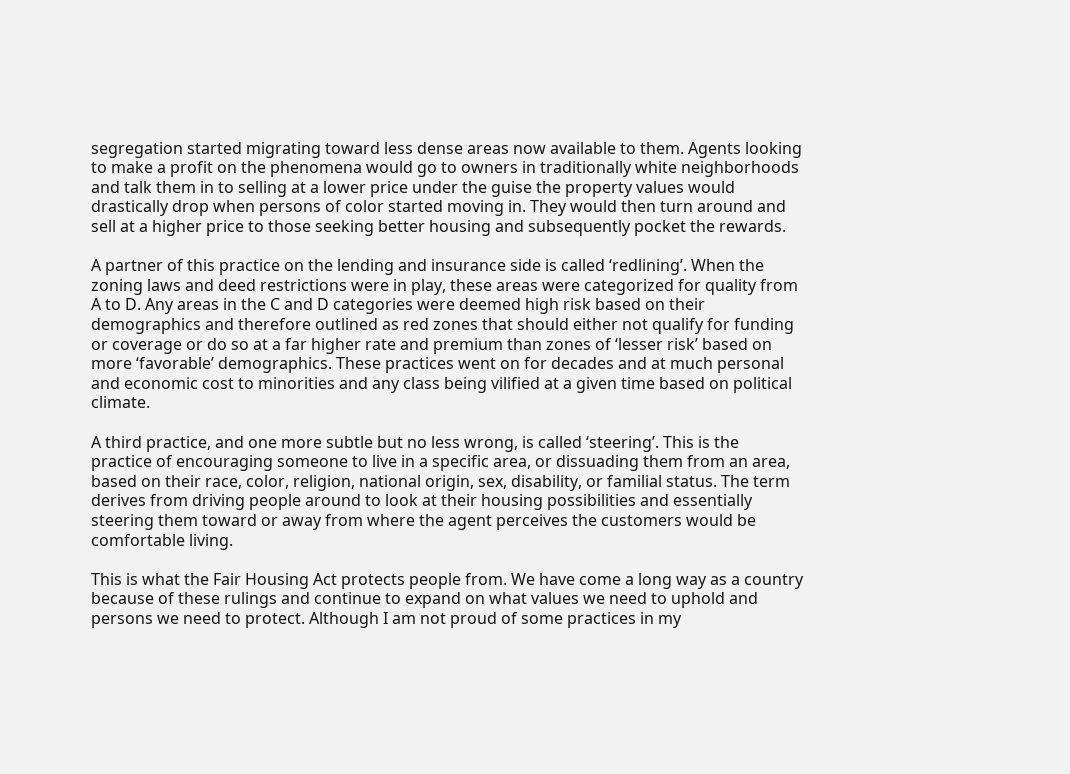segregation started migrating toward less dense areas now available to them. Agents looking to make a profit on the phenomena would go to owners in traditionally white neighborhoods and talk them in to selling at a lower price under the guise the property values would drastically drop when persons of color started moving in. They would then turn around and sell at a higher price to those seeking better housing and subsequently pocket the rewards.

A partner of this practice on the lending and insurance side is called ‘redlining’. When the zoning laws and deed restrictions were in play, these areas were categorized for quality from A to D. Any areas in the C and D categories were deemed high risk based on their demographics and therefore outlined as red zones that should either not qualify for funding or coverage or do so at a far higher rate and premium than zones of ‘lesser risk’ based on more ‘favorable’ demographics. These practices went on for decades and at much personal and economic cost to minorities and any class being vilified at a given time based on political climate.

A third practice, and one more subtle but no less wrong, is called ‘steering’. This is the practice of encouraging someone to live in a specific area, or dissuading them from an area, based on their race, color, religion, national origin, sex, disability, or familial status. The term derives from driving people around to look at their housing possibilities and essentially steering them toward or away from where the agent perceives the customers would be comfortable living.

This is what the Fair Housing Act protects people from. We have come a long way as a country because of these rulings and continue to expand on what values we need to uphold and persons we need to protect. Although I am not proud of some practices in my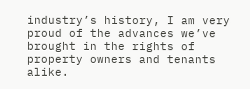industry’s history, I am very proud of the advances we’ve brought in the rights of property owners and tenants alike.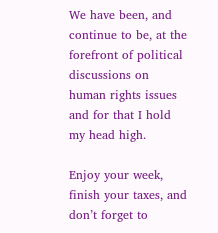We have been, and continue to be, at the forefront of political discussions on human rights issues and for that I hold my head high.

Enjoy your week, finish your taxes, and don’t forget to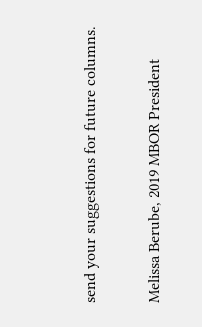send your suggestions for future columns.

Melissa Berube, 2019 MBOR President